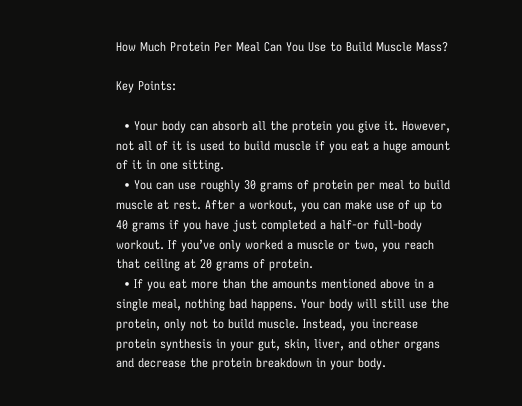How Much Protein Per Meal Can You Use to Build Muscle Mass?

Key Points:

  • Your body can absorb all the protein you give it. However, not all of it is used to build muscle if you eat a huge amount of it in one sitting.
  • You can use roughly 30 grams of protein per meal to build muscle at rest. After a workout, you can make use of up to 40 grams if you have just completed a half-or full-body workout. If you’ve only worked a muscle or two, you reach that ceiling at 20 grams of protein.
  • If you eat more than the amounts mentioned above in a single meal, nothing bad happens. Your body will still use the protein, only not to build muscle. Instead, you increase protein synthesis in your gut, skin, liver, and other organs and decrease the protein breakdown in your body.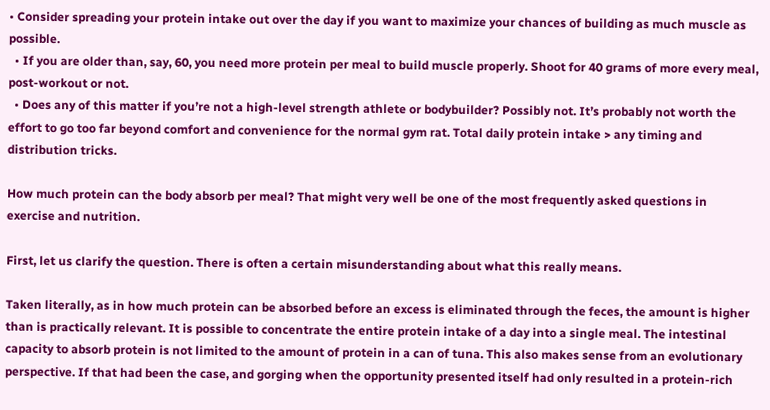• Consider spreading your protein intake out over the day if you want to maximize your chances of building as much muscle as possible.
  • If you are older than, say, 60, you need more protein per meal to build muscle properly. Shoot for 40 grams of more every meal, post-workout or not.
  • Does any of this matter if you’re not a high-level strength athlete or bodybuilder? Possibly not. It’s probably not worth the effort to go too far beyond comfort and convenience for the normal gym rat. Total daily protein intake > any timing and distribution tricks.

How much protein can the body absorb per meal? That might very well be one of the most frequently asked questions in exercise and nutrition.

First, let us clarify the question. There is often a certain misunderstanding about what this really means.

Taken literally, as in how much protein can be absorbed before an excess is eliminated through the feces, the amount is higher than is practically relevant. It is possible to concentrate the entire protein intake of a day into a single meal. The intestinal capacity to absorb protein is not limited to the amount of protein in a can of tuna. This also makes sense from an evolutionary perspective. If that had been the case, and gorging when the opportunity presented itself had only resulted in a protein-rich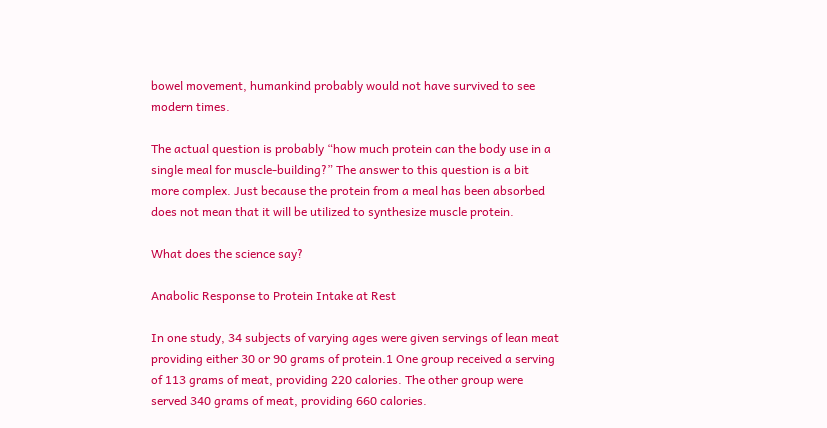bowel movement, humankind probably would not have survived to see modern times.

The actual question is probably “how much protein can the body use in a single meal for muscle-building?” The answer to this question is a bit more complex. Just because the protein from a meal has been absorbed does not mean that it will be utilized to synthesize muscle protein.

What does the science say?

Anabolic Response to Protein Intake at Rest

In one study, 34 subjects of varying ages were given servings of lean meat providing either 30 or 90 grams of protein.1 One group received a serving of 113 grams of meat, providing 220 calories. The other group were served 340 grams of meat, providing 660 calories.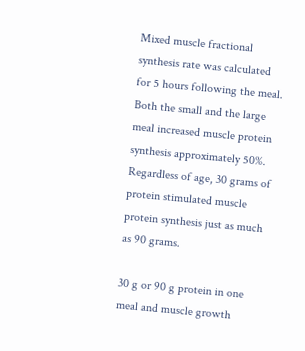Mixed muscle fractional synthesis rate was calculated for 5 hours following the meal. Both the small and the large meal increased muscle protein synthesis approximately 50%. Regardless of age, 30 grams of protein stimulated muscle protein synthesis just as much as 90 grams.

30 g or 90 g protein in one meal and muscle growth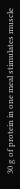30 g of protein in one meal stimulates muscle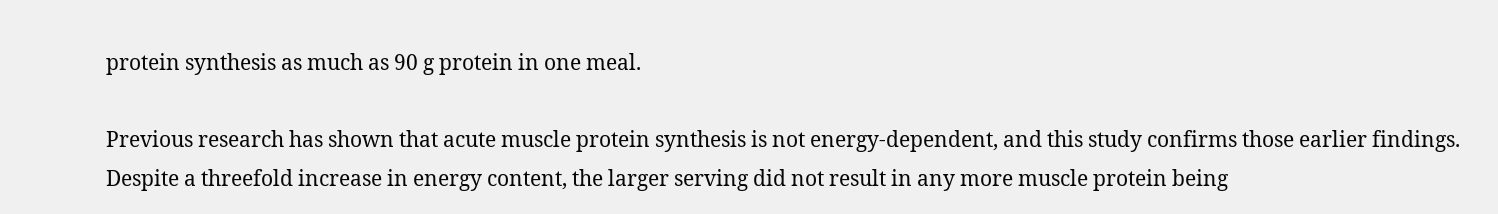protein synthesis as much as 90 g protein in one meal.

Previous research has shown that acute muscle protein synthesis is not energy-dependent, and this study confirms those earlier findings. Despite a threefold increase in energy content, the larger serving did not result in any more muscle protein being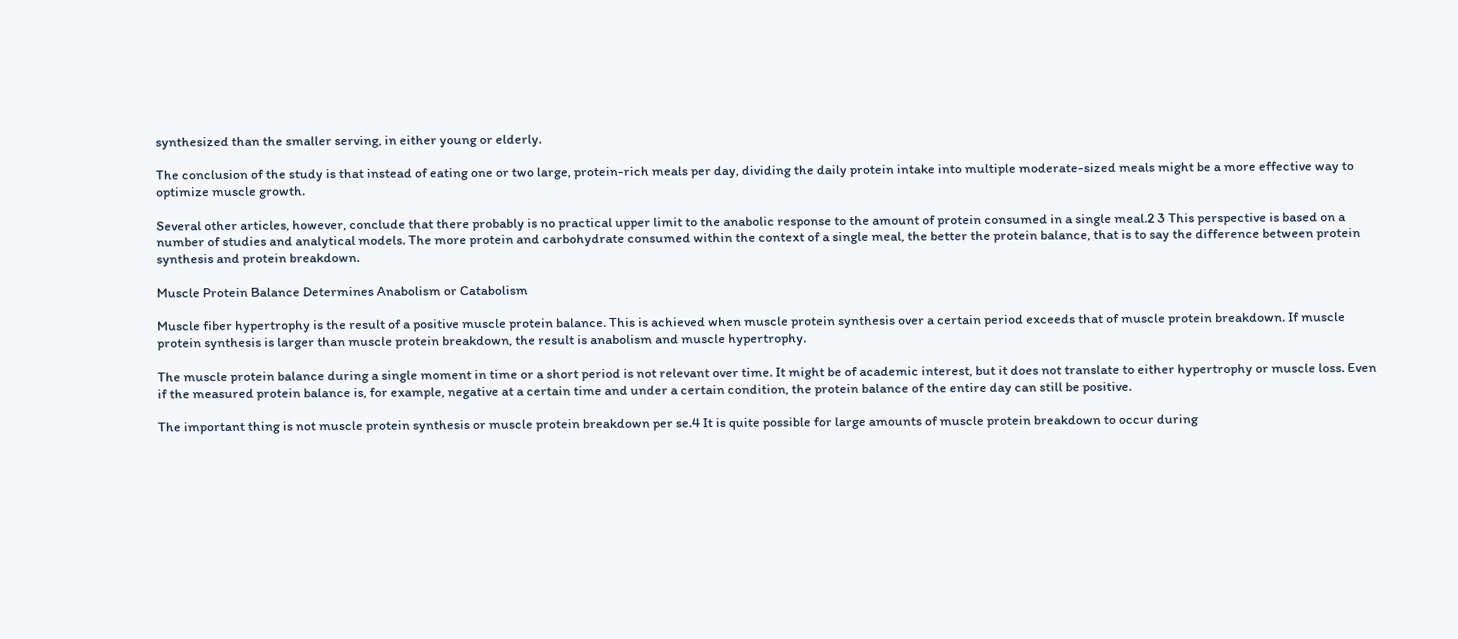synthesized than the smaller serving, in either young or elderly.

The conclusion of the study is that instead of eating one or two large, protein-rich meals per day, dividing the daily protein intake into multiple moderate-sized meals might be a more effective way to optimize muscle growth.

Several other articles, however, conclude that there probably is no practical upper limit to the anabolic response to the amount of protein consumed in a single meal.2 3 This perspective is based on a number of studies and analytical models. The more protein and carbohydrate consumed within the context of a single meal, the better the protein balance, that is to say the difference between protein synthesis and protein breakdown.

Muscle Protein Balance Determines Anabolism or Catabolism

Muscle fiber hypertrophy is the result of a positive muscle protein balance. This is achieved when muscle protein synthesis over a certain period exceeds that of muscle protein breakdown. If muscle protein synthesis is larger than muscle protein breakdown, the result is anabolism and muscle hypertrophy.

The muscle protein balance during a single moment in time or a short period is not relevant over time. It might be of academic interest, but it does not translate to either hypertrophy or muscle loss. Even if the measured protein balance is, for example, negative at a certain time and under a certain condition, the protein balance of the entire day can still be positive.

The important thing is not muscle protein synthesis or muscle protein breakdown per se.4 It is quite possible for large amounts of muscle protein breakdown to occur during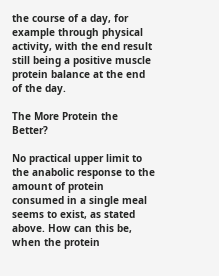the course of a day, for example through physical activity, with the end result still being a positive muscle protein balance at the end of the day.

The More Protein the Better?

No practical upper limit to the anabolic response to the amount of protein consumed in a single meal seems to exist, as stated above. How can this be, when the protein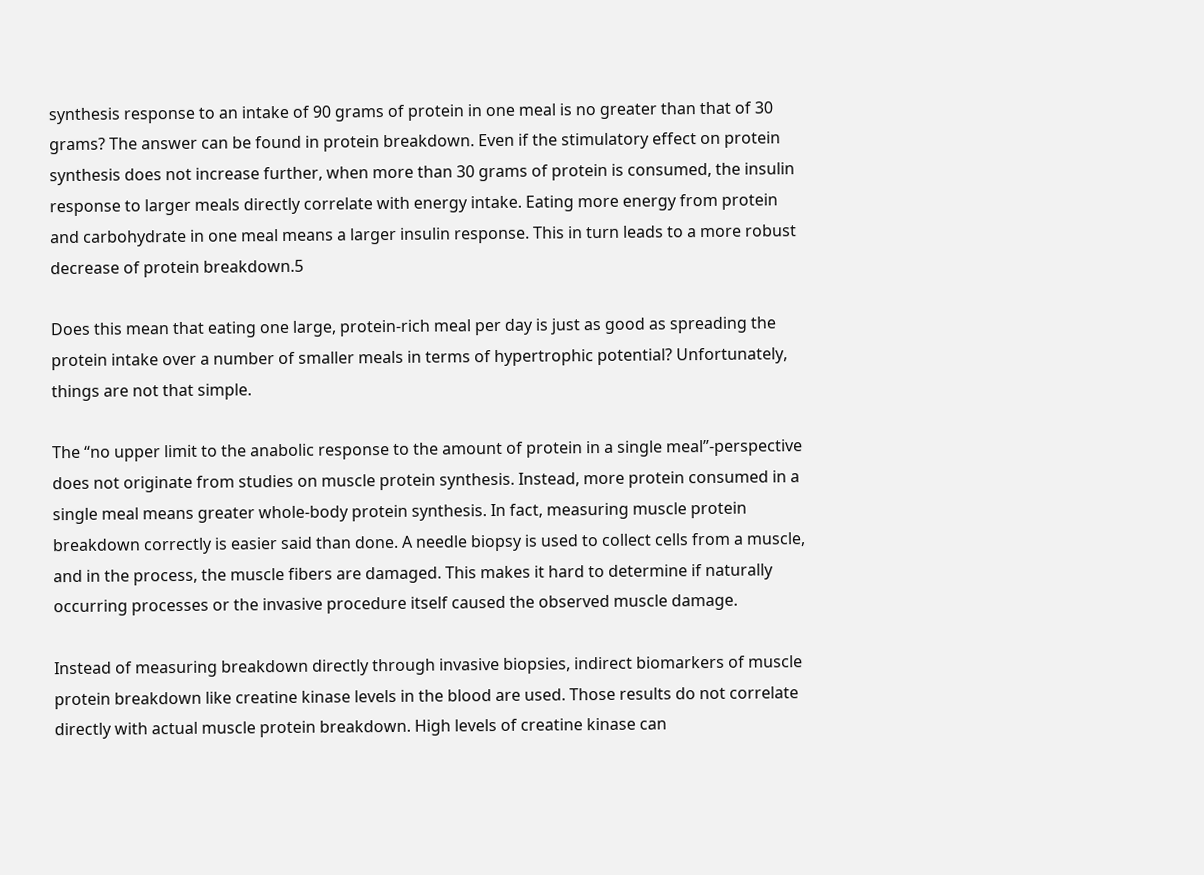synthesis response to an intake of 90 grams of protein in one meal is no greater than that of 30 grams? The answer can be found in protein breakdown. Even if the stimulatory effect on protein synthesis does not increase further, when more than 30 grams of protein is consumed, the insulin response to larger meals directly correlate with energy intake. Eating more energy from protein and carbohydrate in one meal means a larger insulin response. This in turn leads to a more robust decrease of protein breakdown.5

Does this mean that eating one large, protein-rich meal per day is just as good as spreading the protein intake over a number of smaller meals in terms of hypertrophic potential? Unfortunately, things are not that simple.

The “no upper limit to the anabolic response to the amount of protein in a single meal”-perspective does not originate from studies on muscle protein synthesis. Instead, more protein consumed in a single meal means greater whole-body protein synthesis. In fact, measuring muscle protein breakdown correctly is easier said than done. A needle biopsy is used to collect cells from a muscle, and in the process, the muscle fibers are damaged. This makes it hard to determine if naturally occurring processes or the invasive procedure itself caused the observed muscle damage.

Instead of measuring breakdown directly through invasive biopsies, indirect biomarkers of muscle protein breakdown like creatine kinase levels in the blood are used. Those results do not correlate directly with actual muscle protein breakdown. High levels of creatine kinase can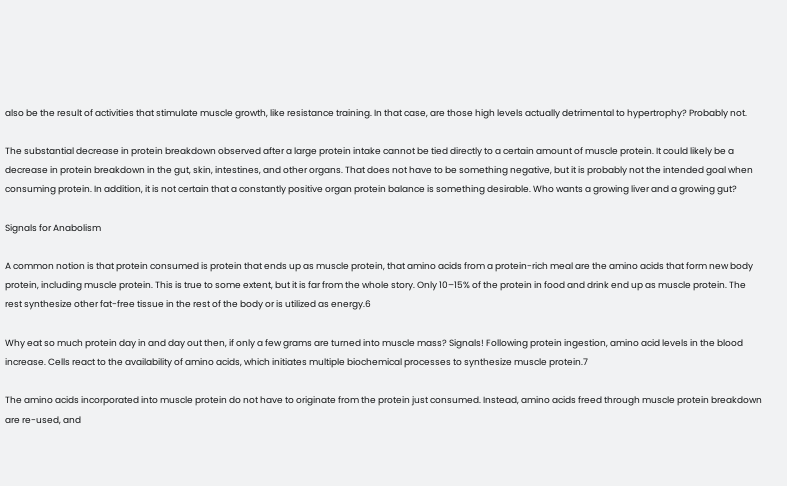also be the result of activities that stimulate muscle growth, like resistance training. In that case, are those high levels actually detrimental to hypertrophy? Probably not.

The substantial decrease in protein breakdown observed after a large protein intake cannot be tied directly to a certain amount of muscle protein. It could likely be a decrease in protein breakdown in the gut, skin, intestines, and other organs. That does not have to be something negative, but it is probably not the intended goal when consuming protein. In addition, it is not certain that a constantly positive organ protein balance is something desirable. Who wants a growing liver and a growing gut?

Signals for Anabolism

A common notion is that protein consumed is protein that ends up as muscle protein, that amino acids from a protein-rich meal are the amino acids that form new body protein, including muscle protein. This is true to some extent, but it is far from the whole story. Only 10–15% of the protein in food and drink end up as muscle protein. The rest synthesize other fat-free tissue in the rest of the body or is utilized as energy.6

Why eat so much protein day in and day out then, if only a few grams are turned into muscle mass? Signals! Following protein ingestion, amino acid levels in the blood increase. Cells react to the availability of amino acids, which initiates multiple biochemical processes to synthesize muscle protein.7

The amino acids incorporated into muscle protein do not have to originate from the protein just consumed. Instead, amino acids freed through muscle protein breakdown are re-used, and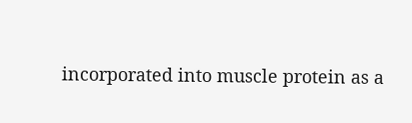incorporated into muscle protein as a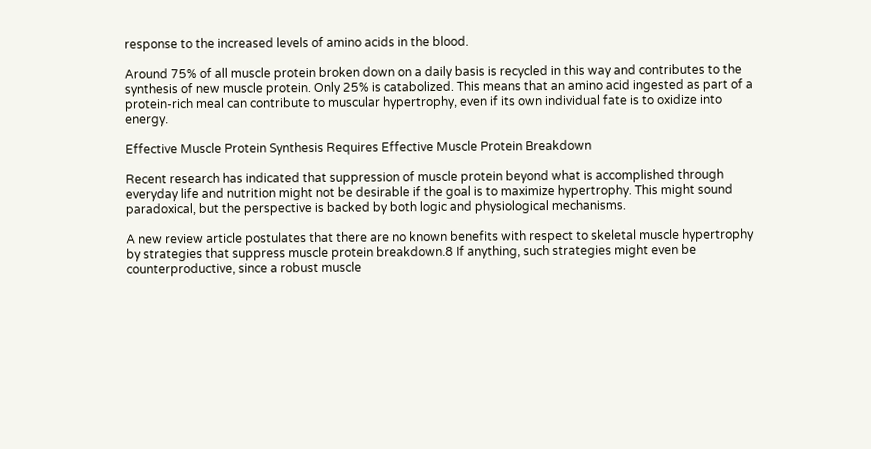response to the increased levels of amino acids in the blood.

Around 75% of all muscle protein broken down on a daily basis is recycled in this way and contributes to the synthesis of new muscle protein. Only 25% is catabolized. This means that an amino acid ingested as part of a protein-rich meal can contribute to muscular hypertrophy, even if its own individual fate is to oxidize into energy.

Effective Muscle Protein Synthesis Requires Effective Muscle Protein Breakdown

Recent research has indicated that suppression of muscle protein beyond what is accomplished through everyday life and nutrition might not be desirable if the goal is to maximize hypertrophy. This might sound paradoxical, but the perspective is backed by both logic and physiological mechanisms.

A new review article postulates that there are no known benefits with respect to skeletal muscle hypertrophy by strategies that suppress muscle protein breakdown.8 If anything, such strategies might even be counterproductive, since a robust muscle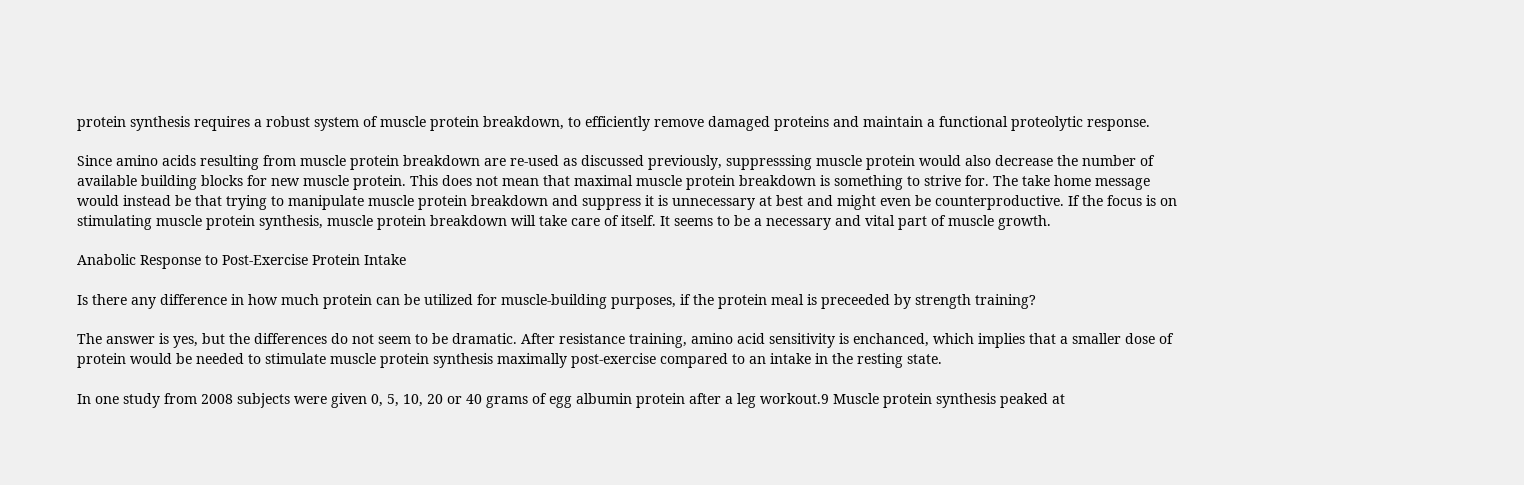protein synthesis requires a robust system of muscle protein breakdown, to efficiently remove damaged proteins and maintain a functional proteolytic response.

Since amino acids resulting from muscle protein breakdown are re-used as discussed previously, suppresssing muscle protein would also decrease the number of available building blocks for new muscle protein. This does not mean that maximal muscle protein breakdown is something to strive for. The take home message would instead be that trying to manipulate muscle protein breakdown and suppress it is unnecessary at best and might even be counterproductive. If the focus is on stimulating muscle protein synthesis, muscle protein breakdown will take care of itself. It seems to be a necessary and vital part of muscle growth.

Anabolic Response to Post-Exercise Protein Intake

Is there any difference in how much protein can be utilized for muscle-building purposes, if the protein meal is preceeded by strength training?

The answer is yes, but the differences do not seem to be dramatic. After resistance training, amino acid sensitivity is enchanced, which implies that a smaller dose of protein would be needed to stimulate muscle protein synthesis maximally post-exercise compared to an intake in the resting state.

In one study from 2008 subjects were given 0, 5, 10, 20 or 40 grams of egg albumin protein after a leg workout.9 Muscle protein synthesis peaked at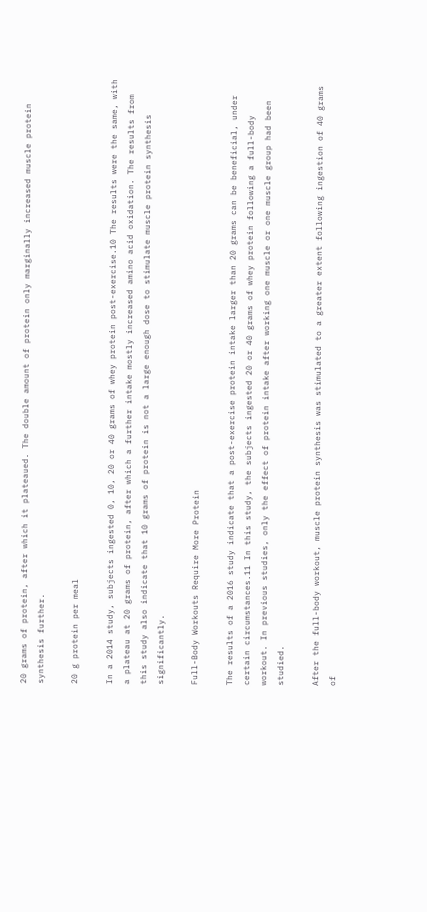20 grams of protein, after which it plateaued. The double amount of protein only marginally increased muscle protein synthesis further.

20 g protein per meal

In a 2014 study, subjects ingested 0, 10, 20 or 40 grams of whey protein post-exercise.10 The results were the same, with a plateau at 20 grams of protein, after which a further intake mostly increased amino acid oxidation. The results from this study also indicate that 10 grams of protein is not a large enough dose to stimulate muscle protein synthesis significantly.

Full-Body Workouts Require More Protein

The results of a 2016 study indicate that a post-exercise protein intake larger than 20 grams can be beneficial, under certain circumstances.11 In this study, the subjects ingested 20 or 40 grams of whey protein following a full-body workout. In previous studies, only the effect of protein intake after working one muscle or one muscle group had been studied.

After the full-body workout, muscle protein synthesis was stimulated to a greater extent following ingestion of 40 grams of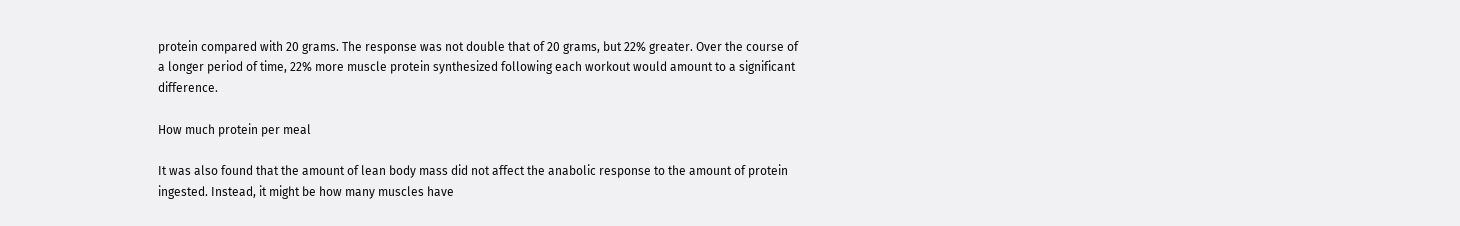protein compared with 20 grams. The response was not double that of 20 grams, but 22% greater. Over the course of a longer period of time, 22% more muscle protein synthesized following each workout would amount to a significant difference.

How much protein per meal

It was also found that the amount of lean body mass did not affect the anabolic response to the amount of protein ingested. Instead, it might be how many muscles have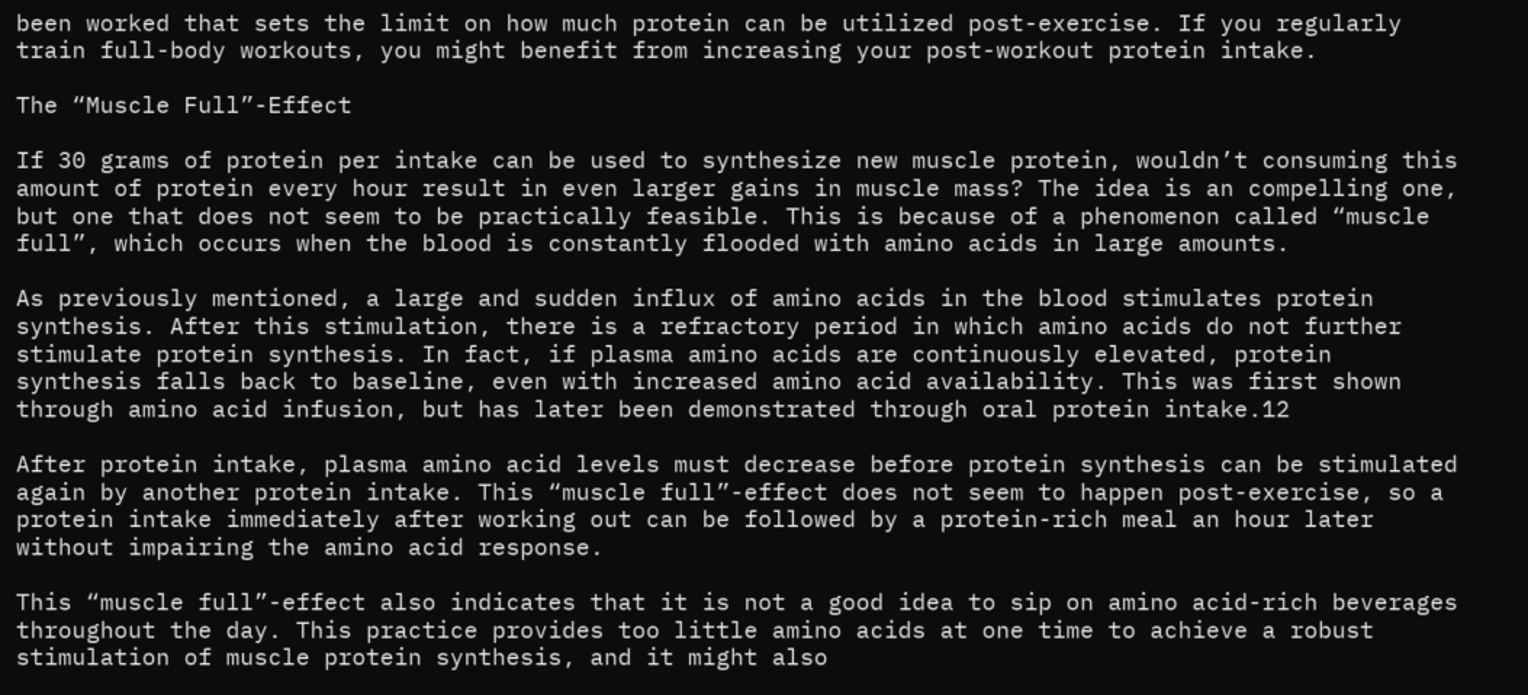been worked that sets the limit on how much protein can be utilized post-exercise. If you regularly train full-body workouts, you might benefit from increasing your post-workout protein intake.

The “Muscle Full”-Effect

If 30 grams of protein per intake can be used to synthesize new muscle protein, wouldn’t consuming this amount of protein every hour result in even larger gains in muscle mass? The idea is an compelling one, but one that does not seem to be practically feasible. This is because of a phenomenon called “muscle full”, which occurs when the blood is constantly flooded with amino acids in large amounts.

As previously mentioned, a large and sudden influx of amino acids in the blood stimulates protein synthesis. After this stimulation, there is a refractory period in which amino acids do not further stimulate protein synthesis. In fact, if plasma amino acids are continuously elevated, protein synthesis falls back to baseline, even with increased amino acid availability. This was first shown through amino acid infusion, but has later been demonstrated through oral protein intake.12

After protein intake, plasma amino acid levels must decrease before protein synthesis can be stimulated again by another protein intake. This “muscle full”-effect does not seem to happen post-exercise, so a protein intake immediately after working out can be followed by a protein-rich meal an hour later without impairing the amino acid response.

This “muscle full”-effect also indicates that it is not a good idea to sip on amino acid-rich beverages throughout the day. This practice provides too little amino acids at one time to achieve a robust stimulation of muscle protein synthesis, and it might also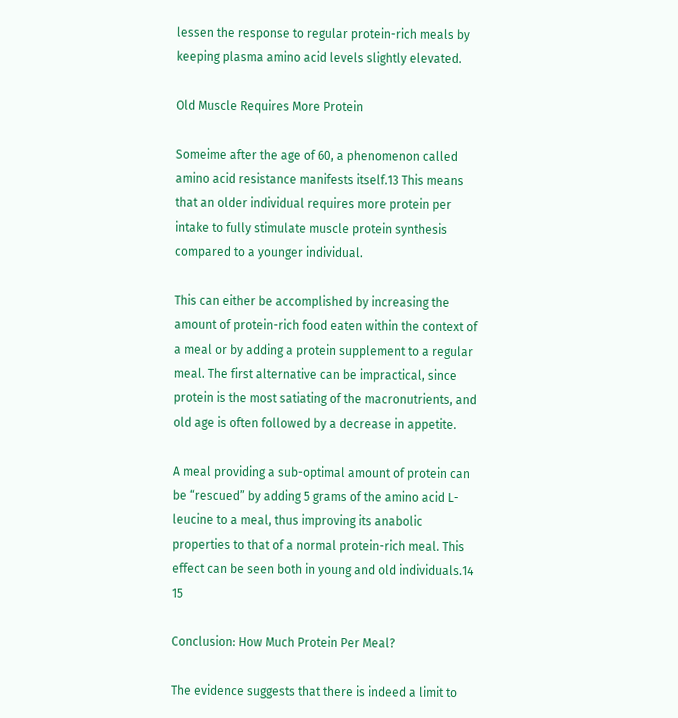lessen the response to regular protein-rich meals by keeping plasma amino acid levels slightly elevated.

Old Muscle Requires More Protein

Someime after the age of 60, a phenomenon called amino acid resistance manifests itself.13 This means that an older individual requires more protein per intake to fully stimulate muscle protein synthesis compared to a younger individual.

This can either be accomplished by increasing the amount of protein-rich food eaten within the context of a meal or by adding a protein supplement to a regular meal. The first alternative can be impractical, since protein is the most satiating of the macronutrients, and old age is often followed by a decrease in appetite.

A meal providing a sub-optimal amount of protein can be “rescued” by adding 5 grams of the amino acid L-leucine to a meal, thus improving its anabolic properties to that of a normal protein-rich meal. This effect can be seen both in young and old individuals.14 15

Conclusion: How Much Protein Per Meal?

The evidence suggests that there is indeed a limit to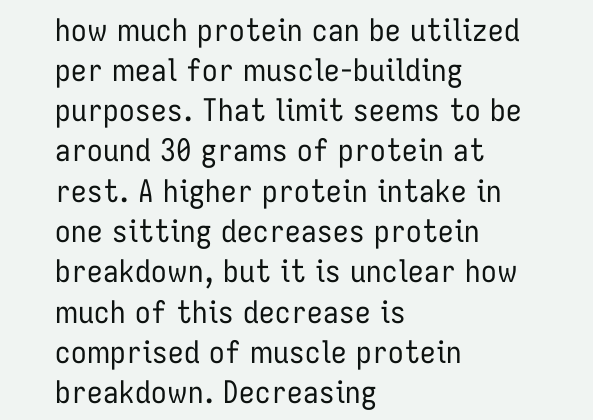how much protein can be utilized per meal for muscle-building purposes. That limit seems to be around 30 grams of protein at rest. A higher protein intake in one sitting decreases protein breakdown, but it is unclear how much of this decrease is comprised of muscle protein breakdown. Decreasing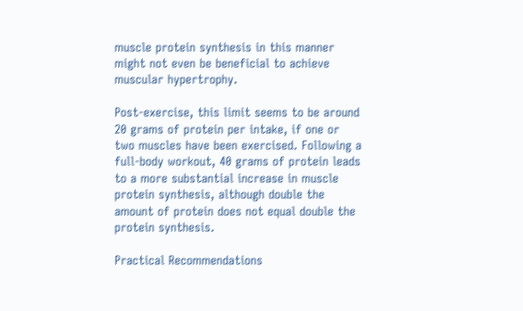muscle protein synthesis in this manner might not even be beneficial to achieve muscular hypertrophy.

Post-exercise, this limit seems to be around 20 grams of protein per intake, if one or two muscles have been exercised. Following a full-body workout, 40 grams of protein leads to a more substantial increase in muscle protein synthesis, although double the amount of protein does not equal double the protein synthesis.

Practical Recommendations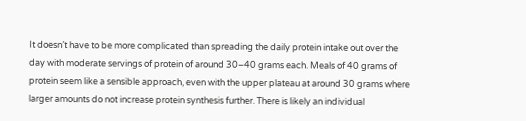It doesn’t have to be more complicated than spreading the daily protein intake out over the day with moderate servings of protein of around 30–40 grams each. Meals of 40 grams of protein seem like a sensible approach, even with the upper plateau at around 30 grams where larger amounts do not increase protein synthesis further. There is likely an individual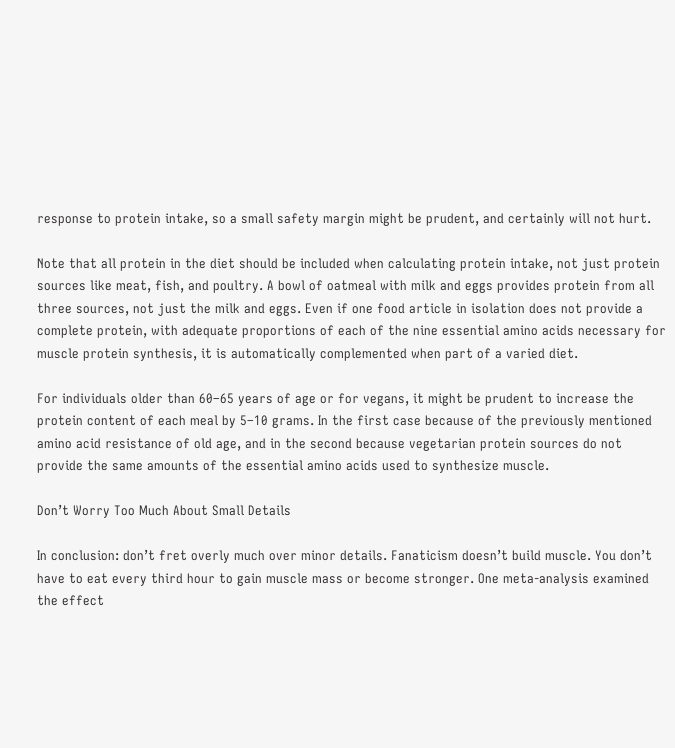response to protein intake, so a small safety margin might be prudent, and certainly will not hurt.

Note that all protein in the diet should be included when calculating protein intake, not just protein sources like meat, fish, and poultry. A bowl of oatmeal with milk and eggs provides protein from all three sources, not just the milk and eggs. Even if one food article in isolation does not provide a complete protein, with adequate proportions of each of the nine essential amino acids necessary for muscle protein synthesis, it is automatically complemented when part of a varied diet.

For individuals older than 60–65 years of age or for vegans, it might be prudent to increase the protein content of each meal by 5–10 grams. In the first case because of the previously mentioned amino acid resistance of old age, and in the second because vegetarian protein sources do not provide the same amounts of the essential amino acids used to synthesize muscle.

Don’t Worry Too Much About Small Details

In conclusion: don’t fret overly much over minor details. Fanaticism doesn’t build muscle. You don’t have to eat every third hour to gain muscle mass or become stronger. One meta-analysis examined the effect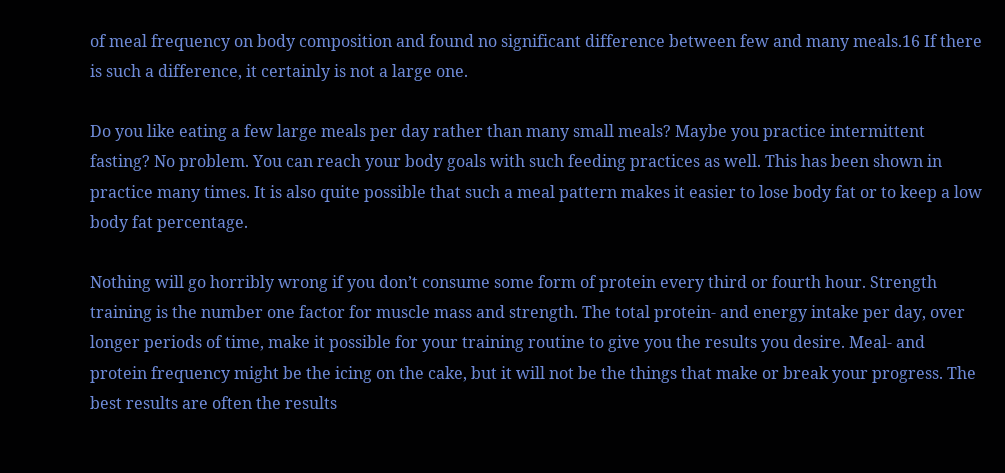of meal frequency on body composition and found no significant difference between few and many meals.16 If there is such a difference, it certainly is not a large one.

Do you like eating a few large meals per day rather than many small meals? Maybe you practice intermittent fasting? No problem. You can reach your body goals with such feeding practices as well. This has been shown in practice many times. It is also quite possible that such a meal pattern makes it easier to lose body fat or to keep a low body fat percentage.

Nothing will go horribly wrong if you don’t consume some form of protein every third or fourth hour. Strength training is the number one factor for muscle mass and strength. The total protein- and energy intake per day, over longer periods of time, make it possible for your training routine to give you the results you desire. Meal- and protein frequency might be the icing on the cake, but it will not be the things that make or break your progress. The best results are often the results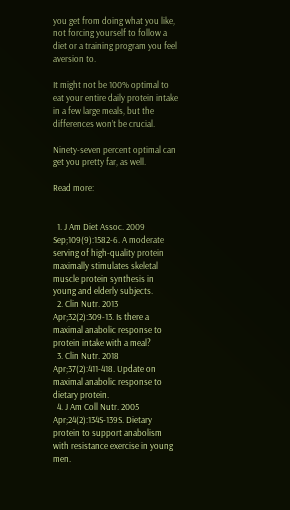you get from doing what you like, not forcing yourself to follow a diet or a training program you feel aversion to.

It might not be 100% optimal to eat your entire daily protein intake in a few large meals, but the differences won’t be crucial.

Ninety-seven percent optimal can get you pretty far, as well.

Read more:


  1. J Am Diet Assoc. 2009 Sep;109(9):1582-6. A moderate serving of high-quality protein maximally stimulates skeletal muscle protein synthesis in young and elderly subjects.
  2. Clin Nutr. 2013 Apr;32(2):309-13. Is there a maximal anabolic response to protein intake with a meal?
  3. Clin Nutr. 2018 Apr;37(2):411-418. Update on maximal anabolic response to dietary protein.
  4. J Am Coll Nutr. 2005 Apr;24(2):134S-139S. Dietary protein to support anabolism with resistance exercise in young men.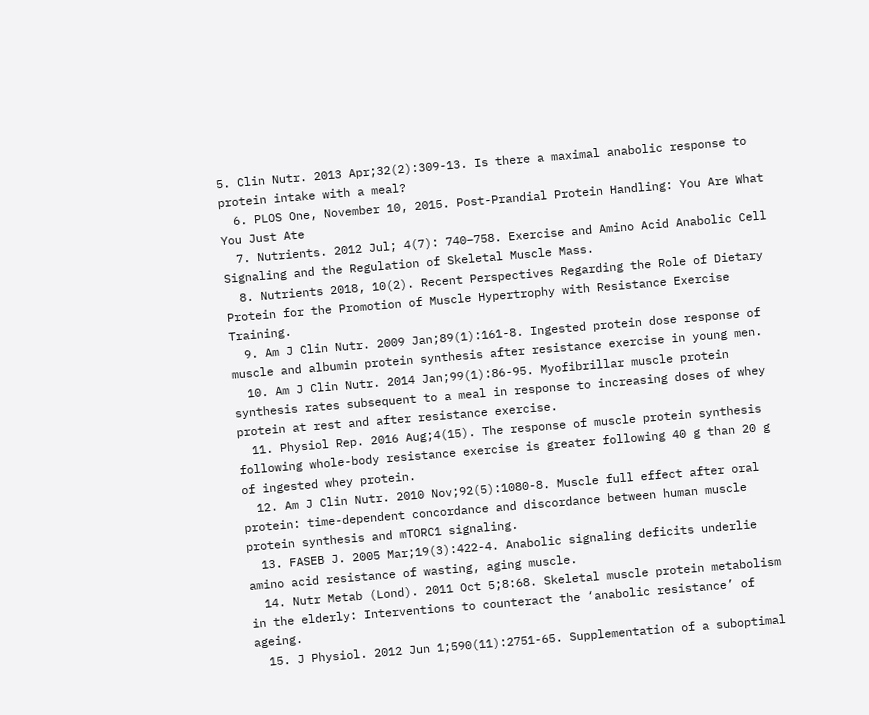5. Clin Nutr. 2013 Apr;32(2):309-13. Is there a maximal anabolic response to protein intake with a meal?
  6. PLOS One, November 10, 2015. Post-Prandial Protein Handling: You Are What You Just Ate
  7. Nutrients. 2012 Jul; 4(7): 740–758. Exercise and Amino Acid Anabolic Cell Signaling and the Regulation of Skeletal Muscle Mass.
  8. Nutrients 2018, 10(2). Recent Perspectives Regarding the Role of Dietary Protein for the Promotion of Muscle Hypertrophy with Resistance Exercise Training.
  9. Am J Clin Nutr. 2009 Jan;89(1):161-8. Ingested protein dose response of muscle and albumin protein synthesis after resistance exercise in young men.
  10. Am J Clin Nutr. 2014 Jan;99(1):86-95. Myofibrillar muscle protein synthesis rates subsequent to a meal in response to increasing doses of whey protein at rest and after resistance exercise.
  11. Physiol Rep. 2016 Aug;4(15). The response of muscle protein synthesis following whole-body resistance exercise is greater following 40 g than 20 g of ingested whey protein.
  12. Am J Clin Nutr. 2010 Nov;92(5):1080-8. Muscle full effect after oral protein: time-dependent concordance and discordance between human muscle protein synthesis and mTORC1 signaling.
  13. FASEB J. 2005 Mar;19(3):422-4. Anabolic signaling deficits underlie amino acid resistance of wasting, aging muscle.
  14. Nutr Metab (Lond). 2011 Oct 5;8:68. Skeletal muscle protein metabolism in the elderly: Interventions to counteract the ‘anabolic resistance’ of ageing.
  15. J Physiol. 2012 Jun 1;590(11):2751-65. Supplementation of a suboptimal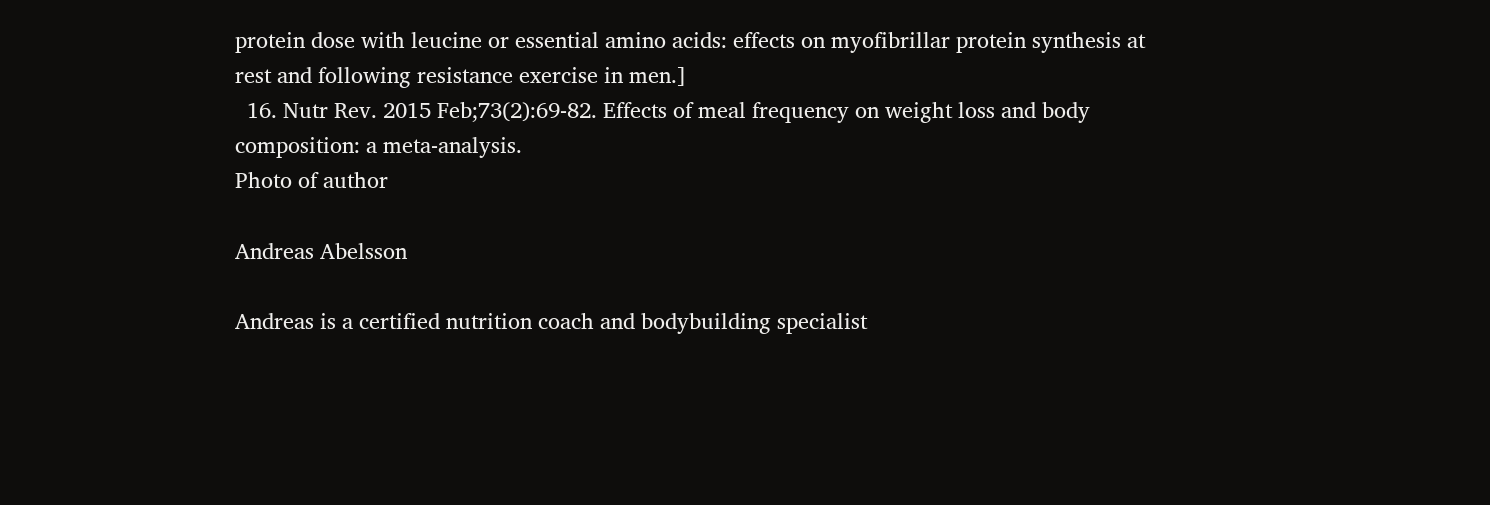protein dose with leucine or essential amino acids: effects on myofibrillar protein synthesis at rest and following resistance exercise in men.]
  16. Nutr Rev. 2015 Feb;73(2):69-82. Effects of meal frequency on weight loss and body composition: a meta-analysis.
Photo of author

Andreas Abelsson

Andreas is a certified nutrition coach and bodybuilding specialist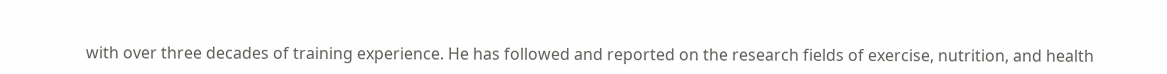with over three decades of training experience. He has followed and reported on the research fields of exercise, nutrition, and health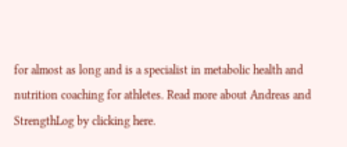for almost as long and is a specialist in metabolic health and nutrition coaching for athletes. Read more about Andreas and StrengthLog by clicking here.